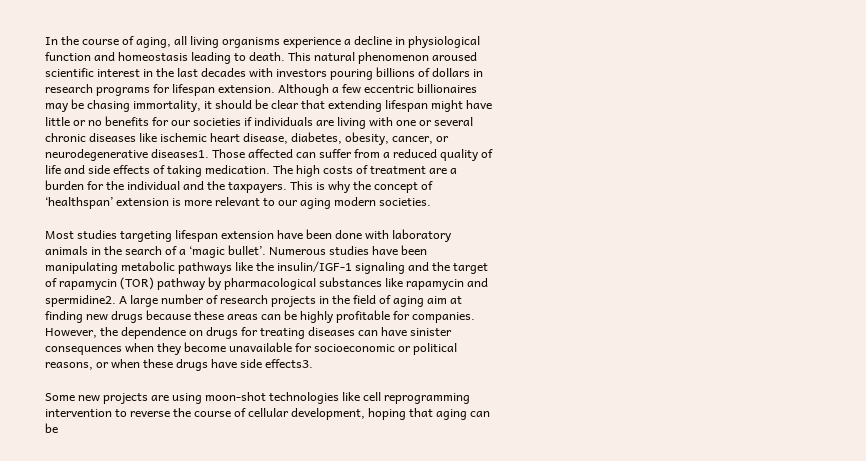In the course of aging, all living organisms experience a decline in physiological function and homeostasis leading to death. This natural phenomenon aroused scientific interest in the last decades with investors pouring billions of dollars in research programs for lifespan extension. Although a few eccentric billionaires may be chasing immortality, it should be clear that extending lifespan might have little or no benefits for our societies if individuals are living with one or several chronic diseases like ischemic heart disease, diabetes, obesity, cancer, or neurodegenerative diseases1. Those affected can suffer from a reduced quality of life and side effects of taking medication. The high costs of treatment are a burden for the individual and the taxpayers. This is why the concept of ‘healthspan’ extension is more relevant to our aging modern societies.

Most studies targeting lifespan extension have been done with laboratory animals in the search of a ‘magic bullet’. Numerous studies have been manipulating metabolic pathways like the insulin/IGF-1 signaling and the target of rapamycin (TOR) pathway by pharmacological substances like rapamycin and spermidine2. A large number of research projects in the field of aging aim at finding new drugs because these areas can be highly profitable for companies. However, the dependence on drugs for treating diseases can have sinister consequences when they become unavailable for socioeconomic or political reasons, or when these drugs have side effects3.

Some new projects are using moon-shot technologies like cell reprogramming intervention to reverse the course of cellular development, hoping that aging can be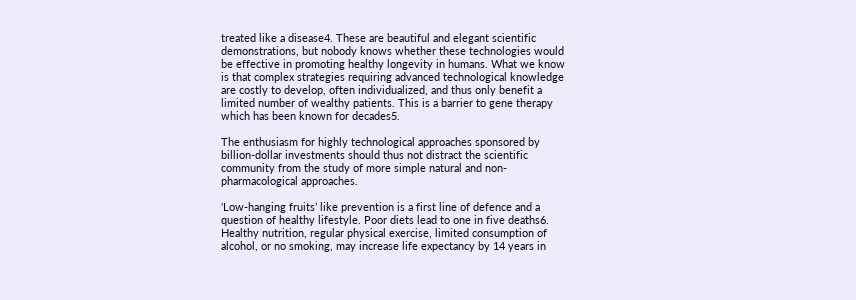treated like a disease4. These are beautiful and elegant scientific demonstrations, but nobody knows whether these technologies would be effective in promoting healthy longevity in humans. What we know is that complex strategies requiring advanced technological knowledge are costly to develop, often individualized, and thus only benefit a limited number of wealthy patients. This is a barrier to gene therapy which has been known for decades5.

The enthusiasm for highly technological approaches sponsored by billion-dollar investments should thus not distract the scientific community from the study of more simple natural and non-pharmacological approaches.

‘Low-hanging fruits’ like prevention is a first line of defence and a question of healthy lifestyle. Poor diets lead to one in five deaths6. Healthy nutrition, regular physical exercise, limited consumption of alcohol, or no smoking, may increase life expectancy by 14 years in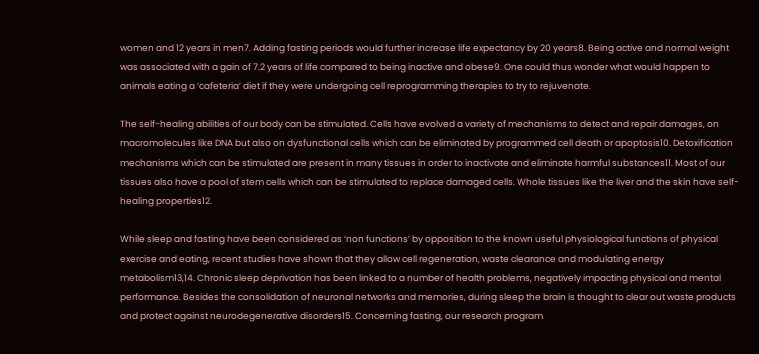women and 12 years in men7. Adding fasting periods would further increase life expectancy by 20 years8. Being active and normal weight was associated with a gain of 7.2 years of life compared to being inactive and obese9. One could thus wonder what would happen to animals eating a ‘cafeteria’ diet if they were undergoing cell reprogramming therapies to try to rejuvenate.

The self-healing abilities of our body can be stimulated. Cells have evolved a variety of mechanisms to detect and repair damages, on macromolecules like DNA but also on dysfunctional cells which can be eliminated by programmed cell death or apoptosis10. Detoxification mechanisms which can be stimulated are present in many tissues in order to inactivate and eliminate harmful substances11. Most of our tissues also have a pool of stem cells which can be stimulated to replace damaged cells. Whole tissues like the liver and the skin have self-healing properties12.

While sleep and fasting have been considered as ‘non functions’ by opposition to the known useful physiological functions of physical exercise and eating, recent studies have shown that they allow cell regeneration, waste clearance and modulating energy metabolism13,14. Chronic sleep deprivation has been linked to a number of health problems, negatively impacting physical and mental performance. Besides the consolidation of neuronal networks and memories, during sleep the brain is thought to clear out waste products and protect against neurodegenerative disorders15. Concerning fasting, our research program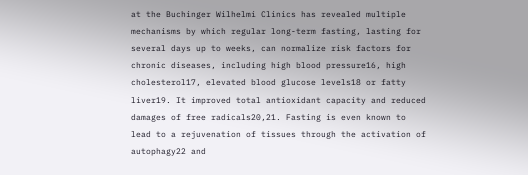at the Buchinger Wilhelmi Clinics has revealed multiple mechanisms by which regular long-term fasting, lasting for several days up to weeks, can normalize risk factors for chronic diseases, including high blood pressure16, high cholesterol17, elevated blood glucose levels18 or fatty liver19. It improved total antioxidant capacity and reduced damages of free radicals20,21. Fasting is even known to lead to a rejuvenation of tissues through the activation of autophagy22 and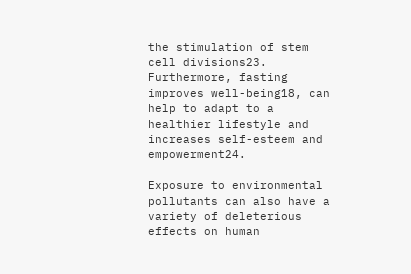the stimulation of stem cell divisions23. Furthermore, fasting improves well-being18, can help to adapt to a healthier lifestyle and increases self-esteem and empowerment24.

Exposure to environmental pollutants can also have a variety of deleterious effects on human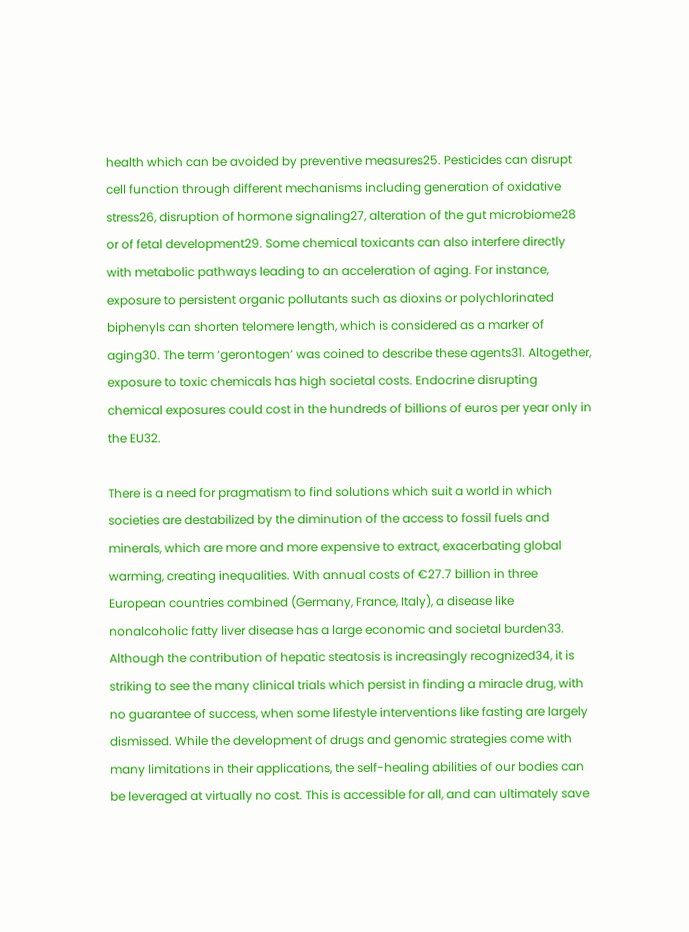health which can be avoided by preventive measures25. Pesticides can disrupt cell function through different mechanisms including generation of oxidative stress26, disruption of hormone signaling27, alteration of the gut microbiome28 or of fetal development29. Some chemical toxicants can also interfere directly with metabolic pathways leading to an acceleration of aging. For instance, exposure to persistent organic pollutants such as dioxins or polychlorinated biphenyls can shorten telomere length, which is considered as a marker of aging30. The term ‘gerontogen’ was coined to describe these agents31. Altogether, exposure to toxic chemicals has high societal costs. Endocrine disrupting chemical exposures could cost in the hundreds of billions of euros per year only in the EU32.

There is a need for pragmatism to find solutions which suit a world in which societies are destabilized by the diminution of the access to fossil fuels and minerals, which are more and more expensive to extract, exacerbating global warming, creating inequalities. With annual costs of €27.7 billion in three European countries combined (Germany, France, Italy), a disease like nonalcoholic fatty liver disease has a large economic and societal burden33. Although the contribution of hepatic steatosis is increasingly recognized34, it is striking to see the many clinical trials which persist in finding a miracle drug, with no guarantee of success, when some lifestyle interventions like fasting are largely dismissed. While the development of drugs and genomic strategies come with many limitations in their applications, the self-healing abilities of our bodies can be leveraged at virtually no cost. This is accessible for all, and can ultimately save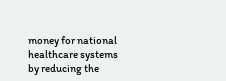money for national healthcare systems by reducing the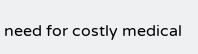need for costly medical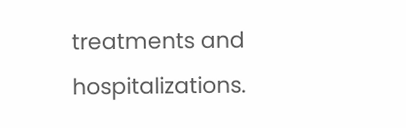treatments and hospitalizations.